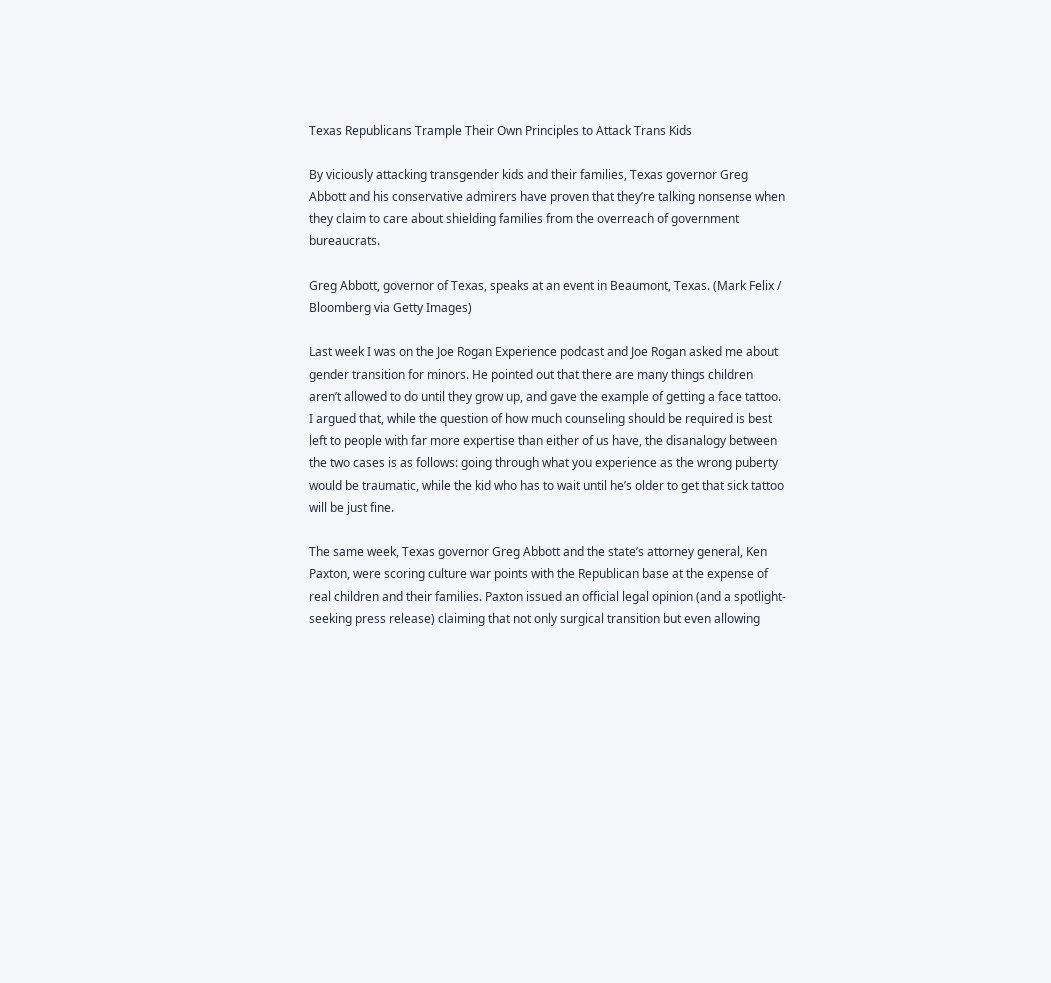Texas Republicans Trample Their Own Principles to Attack Trans Kids

By viciously attacking transgender kids and their families, Texas governor Greg Abbott and his conservative admirers have proven that they’re talking nonsense when they claim to care about shielding families from the overreach of government bureaucrats.

Greg Abbott, governor of Texas, speaks at an event in Beaumont, Texas. (Mark Felix / Bloomberg via Getty Images)

Last week I was on the Joe Rogan Experience podcast and Joe Rogan asked me about gender transition for minors. He pointed out that there are many things children aren’t allowed to do until they grow up, and gave the example of getting a face tattoo. I argued that, while the question of how much counseling should be required is best left to people with far more expertise than either of us have, the disanalogy between the two cases is as follows: going through what you experience as the wrong puberty would be traumatic, while the kid who has to wait until he’s older to get that sick tattoo will be just fine.

The same week, Texas governor Greg Abbott and the state’s attorney general, Ken Paxton, were scoring culture war points with the Republican base at the expense of real children and their families. Paxton issued an official legal opinion (and a spotlight-seeking press release) claiming that not only surgical transition but even allowing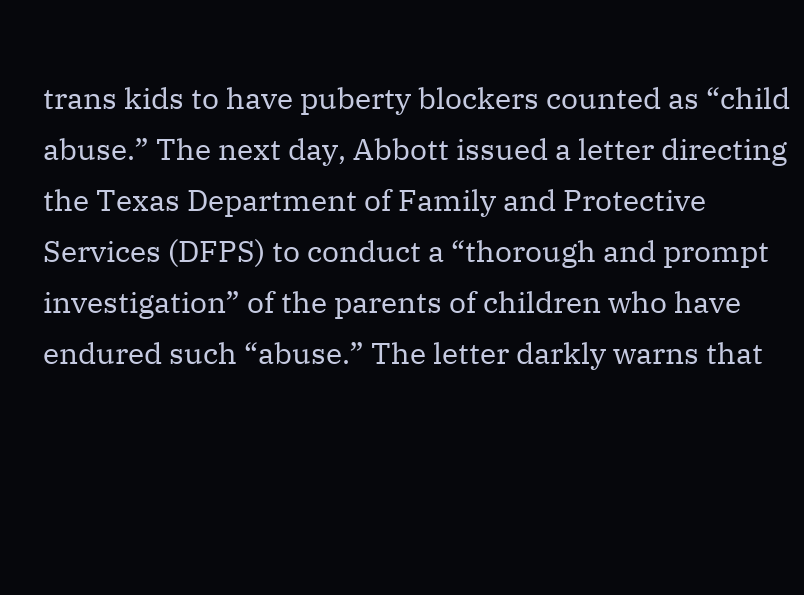trans kids to have puberty blockers counted as “child abuse.” The next day, Abbott issued a letter directing the Texas Department of Family and Protective Services (DFPS) to conduct a “thorough and prompt investigation” of the parents of children who have endured such “abuse.” The letter darkly warns that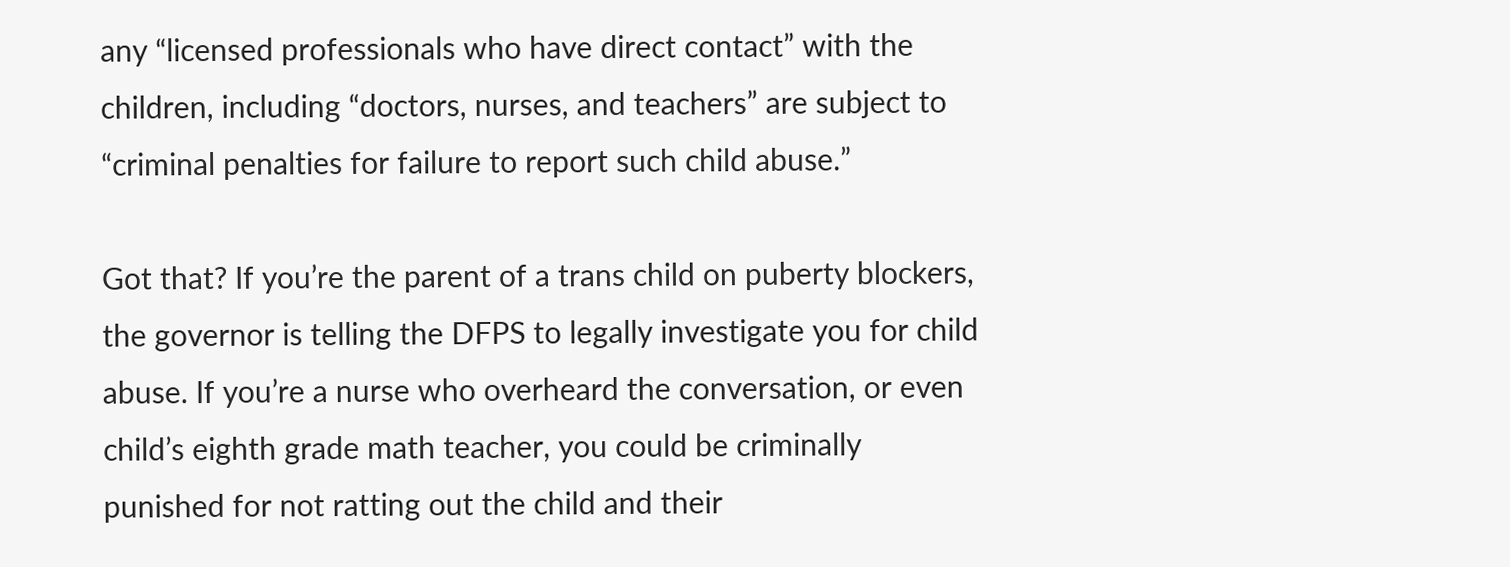any “licensed professionals who have direct contact” with the children, including “doctors, nurses, and teachers” are subject to “criminal penalties for failure to report such child abuse.”

Got that? If you’re the parent of a trans child on puberty blockers, the governor is telling the DFPS to legally investigate you for child abuse. If you’re a nurse who overheard the conversation, or even child’s eighth grade math teacher, you could be criminally punished for not ratting out the child and their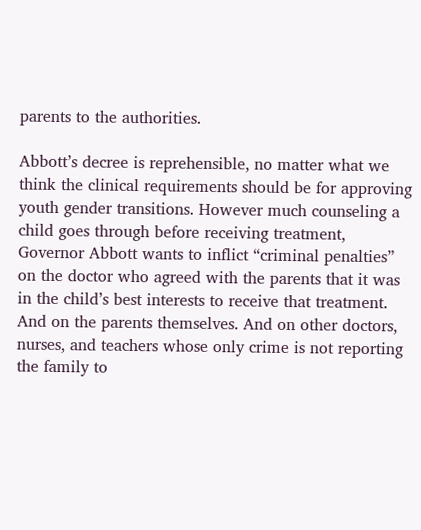parents to the authorities.

Abbott’s decree is reprehensible, no matter what we think the clinical requirements should be for approving youth gender transitions. However much counseling a child goes through before receiving treatment, Governor Abbott wants to inflict “criminal penalties” on the doctor who agreed with the parents that it was in the child’s best interests to receive that treatment. And on the parents themselves. And on other doctors, nurses, and teachers whose only crime is not reporting the family to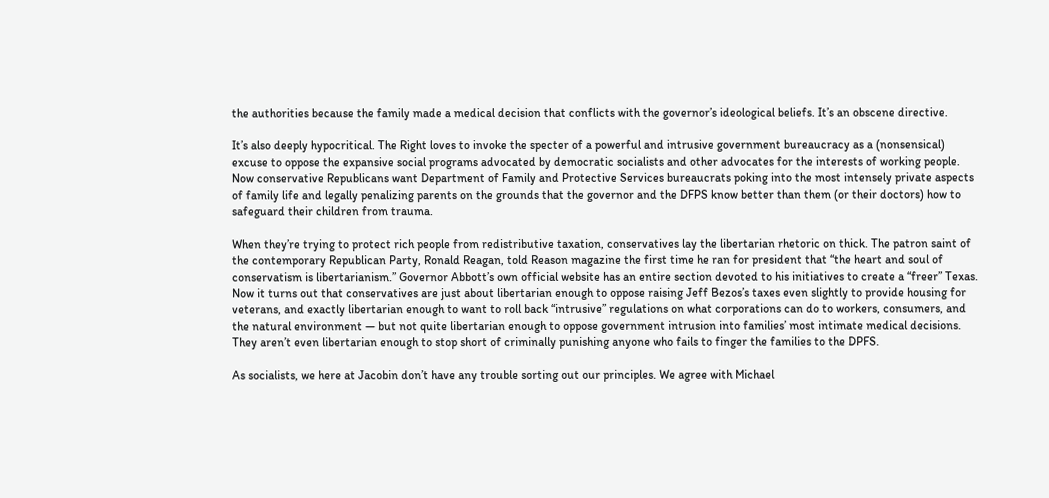the authorities because the family made a medical decision that conflicts with the governor’s ideological beliefs. It’s an obscene directive.

It’s also deeply hypocritical. The Right loves to invoke the specter of a powerful and intrusive government bureaucracy as a (nonsensical) excuse to oppose the expansive social programs advocated by democratic socialists and other advocates for the interests of working people. Now conservative Republicans want Department of Family and Protective Services bureaucrats poking into the most intensely private aspects of family life and legally penalizing parents on the grounds that the governor and the DFPS know better than them (or their doctors) how to safeguard their children from trauma.

When they’re trying to protect rich people from redistributive taxation, conservatives lay the libertarian rhetoric on thick. The patron saint of the contemporary Republican Party, Ronald Reagan, told Reason magazine the first time he ran for president that “the heart and soul of conservatism is libertarianism.” Governor Abbott’s own official website has an entire section devoted to his initiatives to create a “freer” Texas. Now it turns out that conservatives are just about libertarian enough to oppose raising Jeff Bezos’s taxes even slightly to provide housing for veterans, and exactly libertarian enough to want to roll back “intrusive” regulations on what corporations can do to workers, consumers, and the natural environment — but not quite libertarian enough to oppose government intrusion into families’ most intimate medical decisions. They aren’t even libertarian enough to stop short of criminally punishing anyone who fails to finger the families to the DPFS.

As socialists, we here at Jacobin don’t have any trouble sorting out our principles. We agree with Michael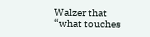Walzer that “what touches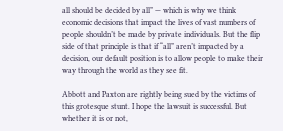all should be decided by all” — which is why we think economic decisions that impact the lives of vast numbers of people shouldn’t be made by private individuals. But the flip side of that principle is that if “all” aren’t impacted by a decision, our default position is to allow people to make their way through the world as they see fit.

Abbott and Paxton are rightly being sued by the victims of this grotesque stunt. I hope the lawsuit is successful. But whether it is or not,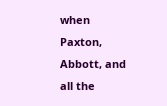when Paxton, Abbott, and all the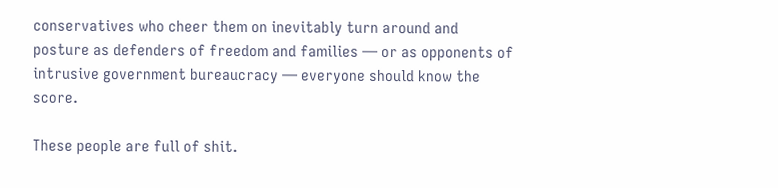conservatives who cheer them on inevitably turn around and posture as defenders of freedom and families — or as opponents of intrusive government bureaucracy — everyone should know the score.

These people are full of shit.